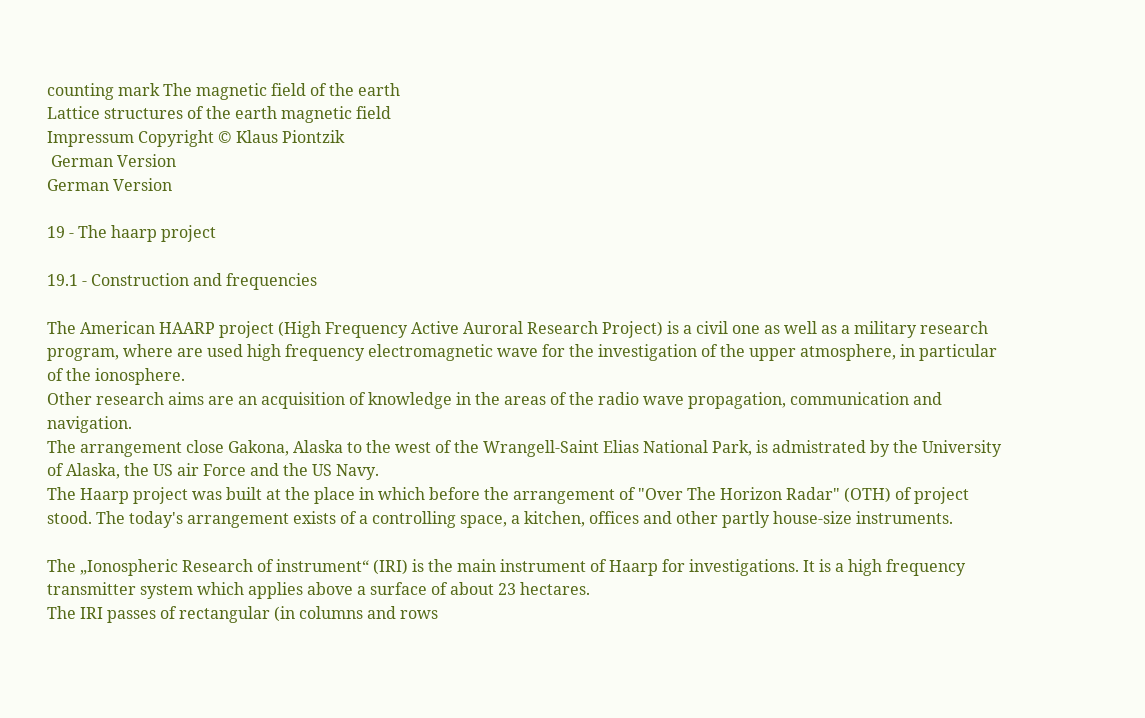counting mark The magnetic field of the earth
Lattice structures of the earth magnetic field
Impressum Copyright © Klaus Piontzik
 German Version
German Version

19 - The haarp project

19.1 - Construction and frequencies

The American HAARP project (High Frequency Active Auroral Research Project) is a civil one as well as a military research program, where are used high frequency electromagnetic wave for the investigation of the upper atmosphere, in particular of the ionosphere.
Other research aims are an acquisition of knowledge in the areas of the radio wave propagation, communication and navigation.
The arrangement close Gakona, Alaska to the west of the Wrangell-Saint Elias National Park, is admistrated by the University of Alaska, the US air Force and the US Navy.
The Haarp project was built at the place in which before the arrangement of "Over The Horizon Radar" (OTH) of project stood. The today's arrangement exists of a controlling space, a kitchen, offices and other partly house-size instruments.

The „Ionospheric Research of instrument“ (IRI) is the main instrument of Haarp for investigations. It is a high frequency transmitter system which applies above a surface of about 23 hectares.
The IRI passes of rectangular (in columns and rows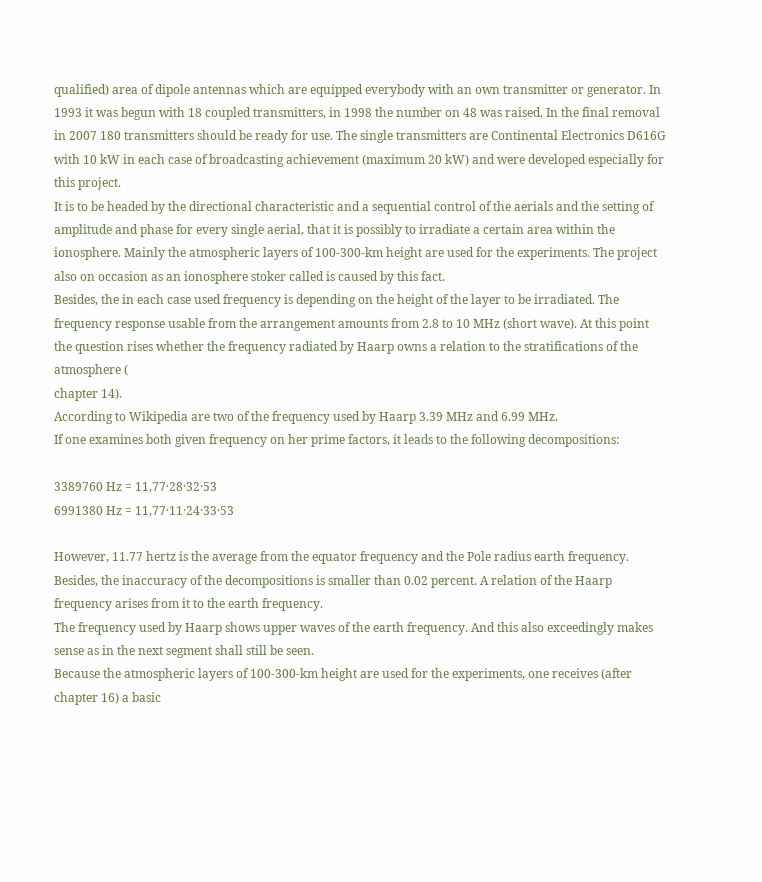qualified) area of dipole antennas which are equipped everybody with an own transmitter or generator. In 1993 it was begun with 18 coupled transmitters, in 1998 the number on 48 was raised. In the final removal in 2007 180 transmitters should be ready for use. The single transmitters are Continental Electronics D616G with 10 kW in each case of broadcasting achievement (maximum 20 kW) and were developed especially for this project.
It is to be headed by the directional characteristic and a sequential control of the aerials and the setting of amplitude and phase for every single aerial, that it is possibly to irradiate a certain area within the ionosphere. Mainly the atmospheric layers of 100-300-km height are used for the experiments. The project also on occasion as an ionosphere stoker called is caused by this fact.
Besides, the in each case used frequency is depending on the height of the layer to be irradiated. The frequency response usable from the arrangement amounts from 2.8 to 10 MHz (short wave). At this point the question rises whether the frequency radiated by Haarp owns a relation to the stratifications of the atmosphere (
chapter 14).
According to Wikipedia are two of the frequency used by Haarp 3.39 MHz and 6.99 MHz.
If one examines both given frequency on her prime factors, it leads to the following decompositions:

3389760 Hz = 11,77·28·32·53
6991380 Hz = 11,77·11·24·33·53

However, 11.77 hertz is the average from the equator frequency and the Pole radius earth frequency. Besides, the inaccuracy of the decompositions is smaller than 0.02 percent. A relation of the Haarp frequency arises from it to the earth frequency.
The frequency used by Haarp shows upper waves of the earth frequency. And this also exceedingly makes sense as in the next segment shall still be seen.
Because the atmospheric layers of 100-300-km height are used for the experiments, one receives (after
chapter 16) a basic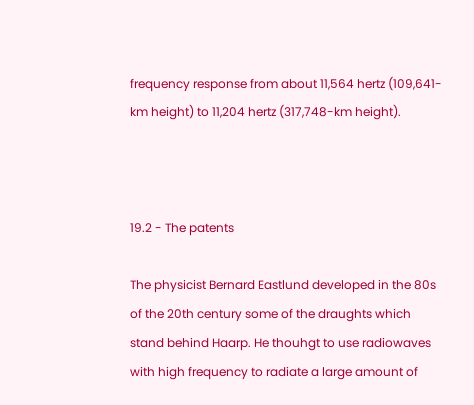frequency response from about 11,564 hertz (109,641-km height) to 11,204 hertz (317,748-km height).



19.2 - The patents

The physicist Bernard Eastlund developed in the 80s of the 20th century some of the draughts which stand behind Haarp. He thouhgt to use radiowaves with high frequency to radiate a large amount of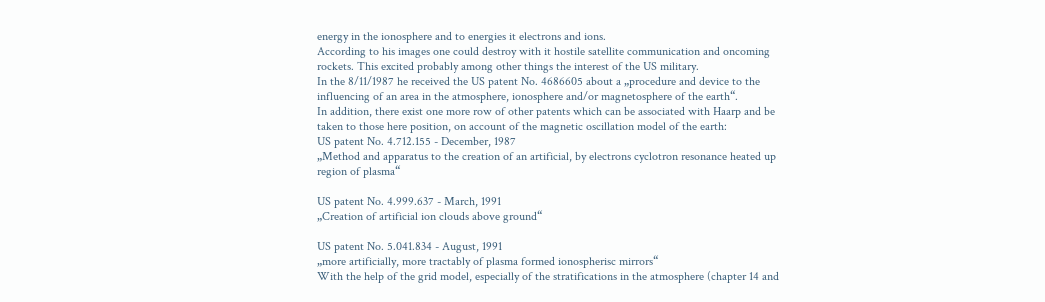energy in the ionosphere and to energies it electrons and ions.
According to his images one could destroy with it hostile satellite communication and oncoming rockets. This excited probably among other things the interest of the US military.
In the 8/11/1987 he received the US patent No. 4686605 about a „procedure and device to the influencing of an area in the atmosphere, ionosphere and/or magnetosphere of the earth“.
In addition, there exist one more row of other patents which can be associated with Haarp and be taken to those here position, on account of the magnetic oscillation model of the earth:
US patent No. 4.712.155 - December, 1987
„Method and apparatus to the creation of an artificial, by electrons cyclotron resonance heated up region of plasma“

US patent No. 4.999.637 - March, 1991
„Creation of artificial ion clouds above ground“

US patent No. 5.041.834 - August, 1991
„more artificially, more tractably of plasma formed ionospherisc mirrors“
With the help of the grid model, especially of the stratifications in the atmosphere (chapter 14 and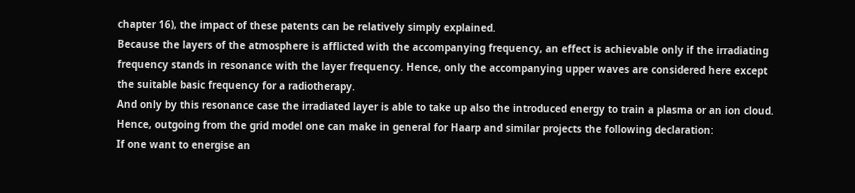chapter 16), the impact of these patents can be relatively simply explained.
Because the layers of the atmosphere is afflicted with the accompanying frequency, an effect is achievable only if the irradiating frequency stands in resonance with the layer frequency. Hence, only the accompanying upper waves are considered here except the suitable basic frequency for a radiotherapy.
And only by this resonance case the irradiated layer is able to take up also the introduced energy to train a plasma or an ion cloud.
Hence, outgoing from the grid model one can make in general for Haarp and similar projects the following declaration:
If one want to energise an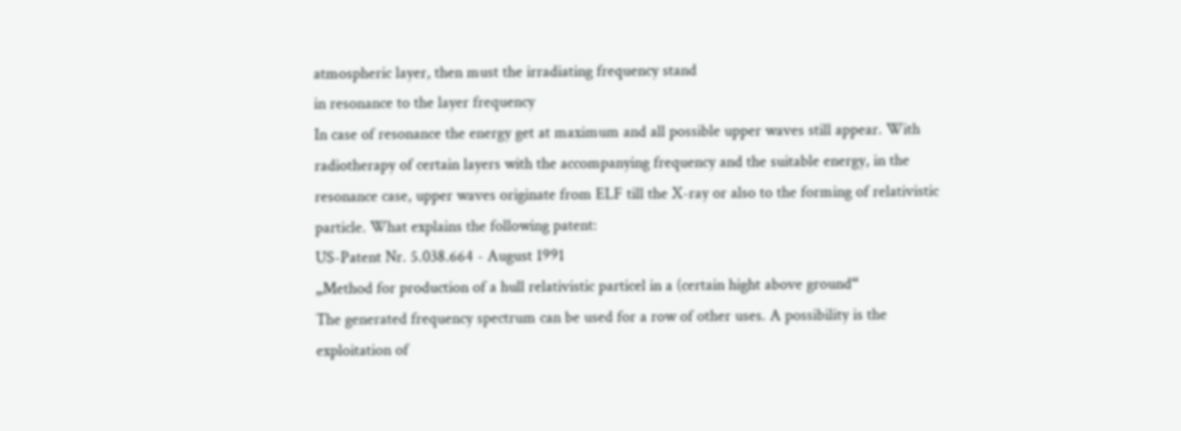atmospheric layer, then must the irradiating frequency stand
in resonance to the layer frequency
In case of resonance the energy get at maximum and all possible upper waves still appear. With radiotherapy of certain layers with the accompanying frequency and the suitable energy, in the resonance case, upper waves originate from ELF till the X-ray or also to the forming of relativistic particle. What explains the following patent:
US-Patent Nr. 5.038.664 - August 1991
„Method for production of a hull relativistic particel in a (certain hight above ground“
The generated frequency spectrum can be used for a row of other uses. A possibility is the exploitation of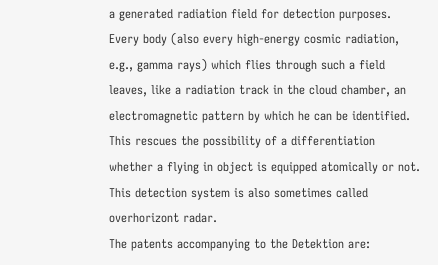a generated radiation field for detection purposes. Every body (also every high-energy cosmic radiation, e.g., gamma rays) which flies through such a field leaves, like a radiation track in the cloud chamber, an electromagnetic pattern by which he can be identified. This rescues the possibility of a differentiation whether a flying in object is equipped atomically or not. This detection system is also sometimes called overhorizont radar.
The patents accompanying to the Detektion are: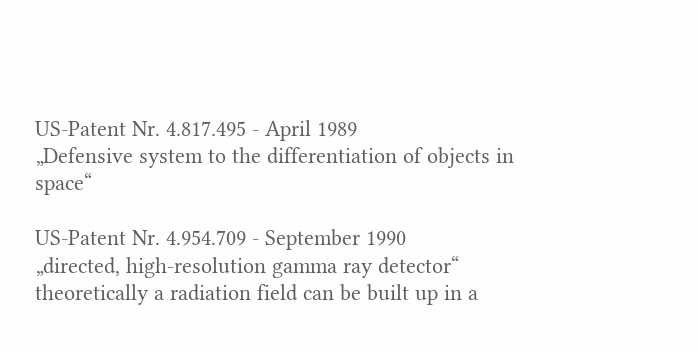US-Patent Nr. 4.817.495 - April 1989
„Defensive system to the differentiation of objects in space“

US-Patent Nr. 4.954.709 - September 1990
„directed, high-resolution gamma ray detector“
theoretically a radiation field can be built up in a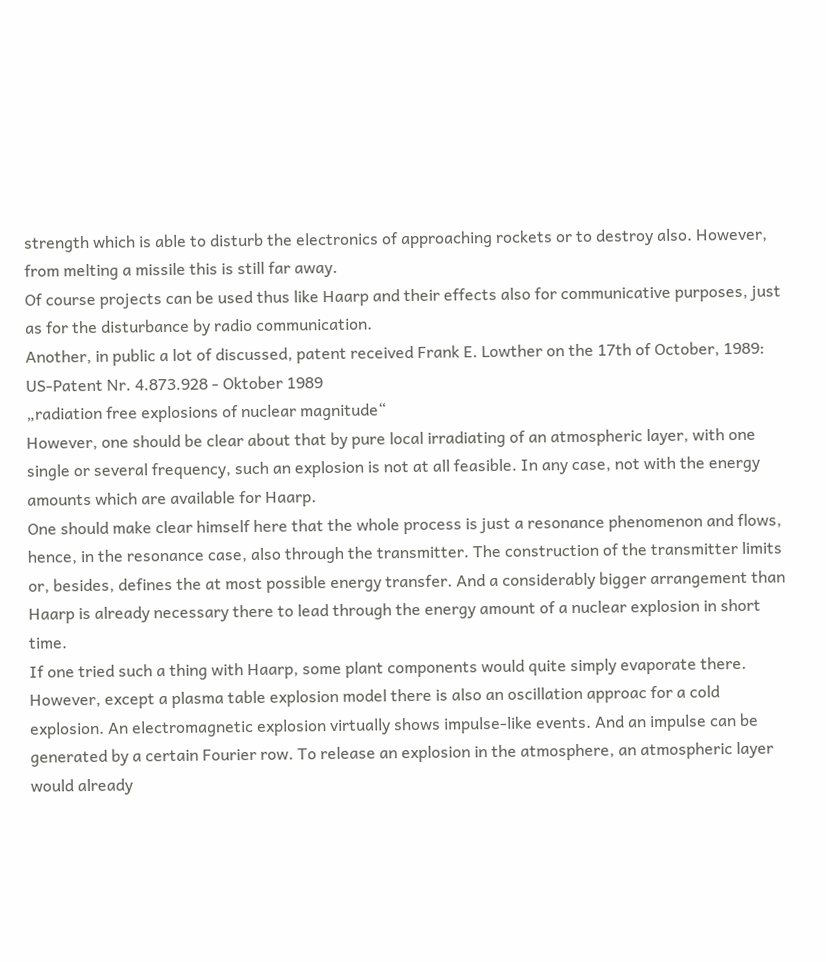strength which is able to disturb the electronics of approaching rockets or to destroy also. However, from melting a missile this is still far away.
Of course projects can be used thus like Haarp and their effects also for communicative purposes, just as for the disturbance by radio communication.
Another, in public a lot of discussed, patent received Frank E. Lowther on the 17th of October, 1989:
US-Patent Nr. 4.873.928 - Oktober 1989
„radiation free explosions of nuclear magnitude“
However, one should be clear about that by pure local irradiating of an atmospheric layer, with one single or several frequency, such an explosion is not at all feasible. In any case, not with the energy amounts which are available for Haarp.
One should make clear himself here that the whole process is just a resonance phenomenon and flows, hence, in the resonance case, also through the transmitter. The construction of the transmitter limits or, besides, defines the at most possible energy transfer. And a considerably bigger arrangement than Haarp is already necessary there to lead through the energy amount of a nuclear explosion in short time.
If one tried such a thing with Haarp, some plant components would quite simply evaporate there.
However, except a plasma table explosion model there is also an oscillation approac for a cold explosion. An electromagnetic explosion virtually shows impulse-like events. And an impulse can be generated by a certain Fourier row. To release an explosion in the atmosphere, an atmospheric layer would already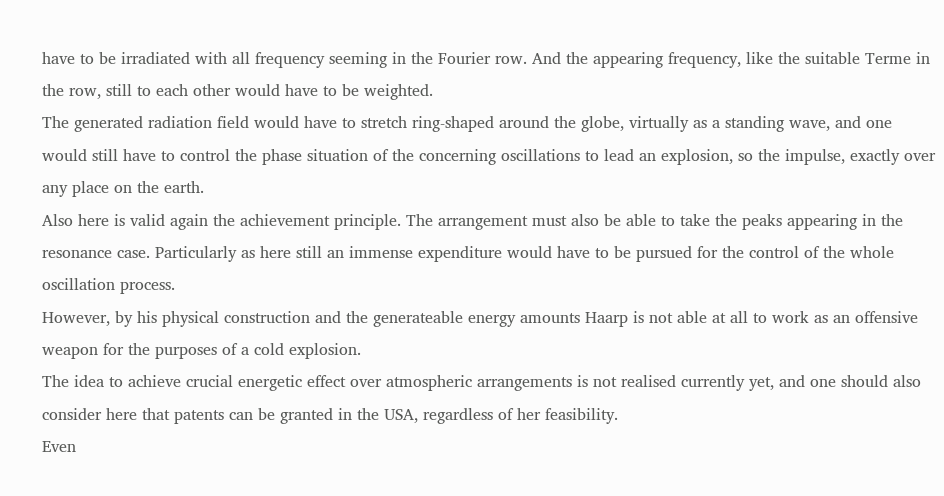have to be irradiated with all frequency seeming in the Fourier row. And the appearing frequency, like the suitable Terme in the row, still to each other would have to be weighted.
The generated radiation field would have to stretch ring-shaped around the globe, virtually as a standing wave, and one would still have to control the phase situation of the concerning oscillations to lead an explosion, so the impulse, exactly over any place on the earth.
Also here is valid again the achievement principle. The arrangement must also be able to take the peaks appearing in the resonance case. Particularly as here still an immense expenditure would have to be pursued for the control of the whole oscillation process.
However, by his physical construction and the generateable energy amounts Haarp is not able at all to work as an offensive weapon for the purposes of a cold explosion.
The idea to achieve crucial energetic effect over atmospheric arrangements is not realised currently yet, and one should also consider here that patents can be granted in the USA, regardless of her feasibility.
Even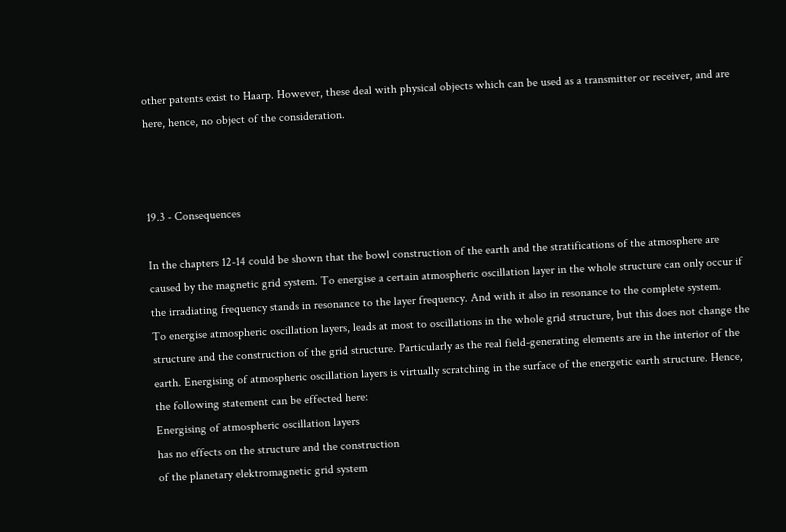other patents exist to Haarp. However, these deal with physical objects which can be used as a transmitter or receiver, and are here, hence, no object of the consideration.



19.3 - Consequences

In the chapters 12-14 could be shown that the bowl construction of the earth and the stratifications of the atmosphere are caused by the magnetic grid system. To energise a certain atmospheric oscillation layer in the whole structure can only occur if the irradiating frequency stands in resonance to the layer frequency. And with it also in resonance to the complete system.
To energise atmospheric oscillation layers, leads at most to oscillations in the whole grid structure, but this does not change the structure and the construction of the grid structure. Particularly as the real field-generating elements are in the interior of the earth. Energising of atmospheric oscillation layers is virtually scratching in the surface of the energetic earth structure. Hence, the following statement can be effected here:
Energising of atmospheric oscillation layers
has no effects on the structure and the construction
of the planetary elektromagnetic grid system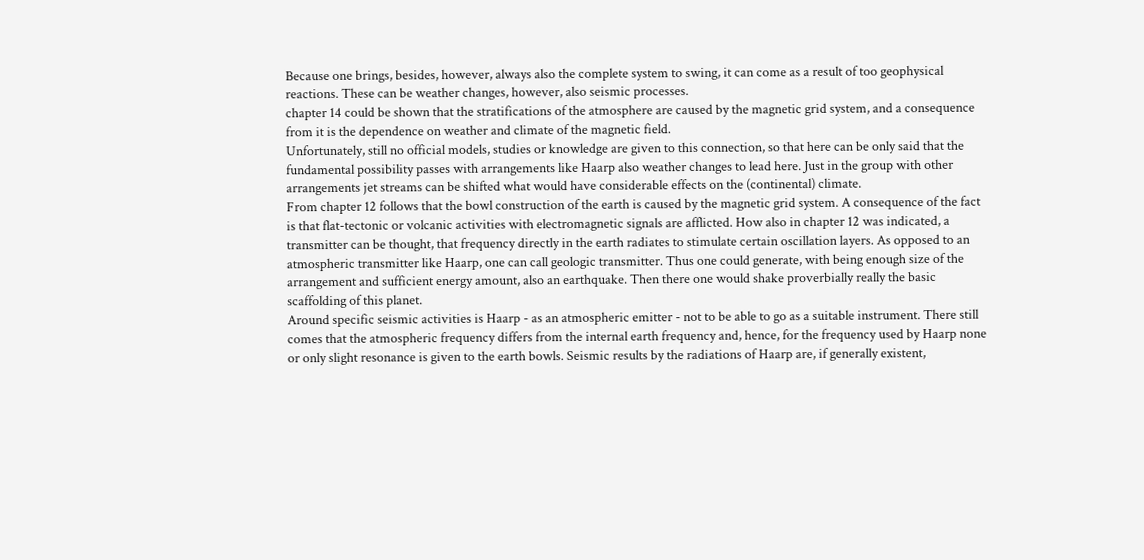Because one brings, besides, however, always also the complete system to swing, it can come as a result of too geophysical reactions. These can be weather changes, however, also seismic processes.
chapter 14 could be shown that the stratifications of the atmosphere are caused by the magnetic grid system, and a consequence from it is the dependence on weather and climate of the magnetic field.
Unfortunately, still no official models, studies or knowledge are given to this connection, so that here can be only said that the fundamental possibility passes with arrangements like Haarp also weather changes to lead here. Just in the group with other arrangements jet streams can be shifted what would have considerable effects on the (continental) climate.
From chapter 12 follows that the bowl construction of the earth is caused by the magnetic grid system. A consequence of the fact is that flat-tectonic or volcanic activities with electromagnetic signals are afflicted. How also in chapter 12 was indicated, a transmitter can be thought, that frequency directly in the earth radiates to stimulate certain oscillation layers. As opposed to an atmospheric transmitter like Haarp, one can call geologic transmitter. Thus one could generate, with being enough size of the arrangement and sufficient energy amount, also an earthquake. Then there one would shake proverbially really the basic scaffolding of this planet.
Around specific seismic activities is Haarp - as an atmospheric emitter - not to be able to go as a suitable instrument. There still comes that the atmospheric frequency differs from the internal earth frequency and, hence, for the frequency used by Haarp none or only slight resonance is given to the earth bowls. Seismic results by the radiations of Haarp are, if generally existent,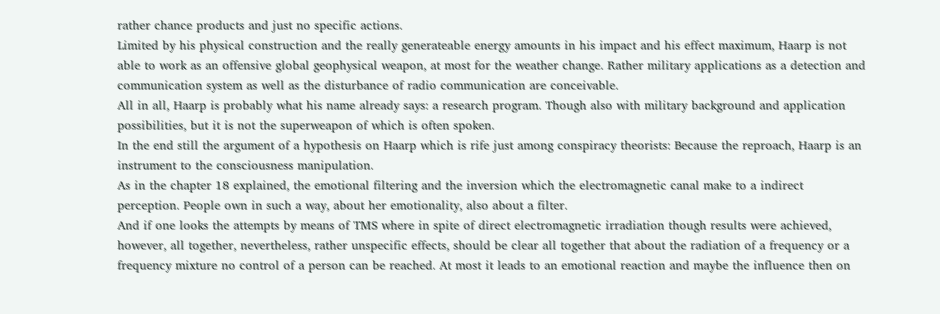rather chance products and just no specific actions.
Limited by his physical construction and the really generateable energy amounts in his impact and his effect maximum, Haarp is not able to work as an offensive global geophysical weapon, at most for the weather change. Rather military applications as a detection and communication system as well as the disturbance of radio communication are conceivable.
All in all, Haarp is probably what his name already says: a research program. Though also with military background and application possibilities, but it is not the superweapon of which is often spoken.
In the end still the argument of a hypothesis on Haarp which is rife just among conspiracy theorists: Because the reproach, Haarp is an instrument to the consciousness manipulation.
As in the chapter 18 explained, the emotional filtering and the inversion which the electromagnetic canal make to a indirect perception. People own in such a way, about her emotionality, also about a filter.
And if one looks the attempts by means of TMS where in spite of direct electromagnetic irradiation though results were achieved, however, all together, nevertheless, rather unspecific effects, should be clear all together that about the radiation of a frequency or a frequency mixture no control of a person can be reached. At most it leads to an emotional reaction and maybe the influence then on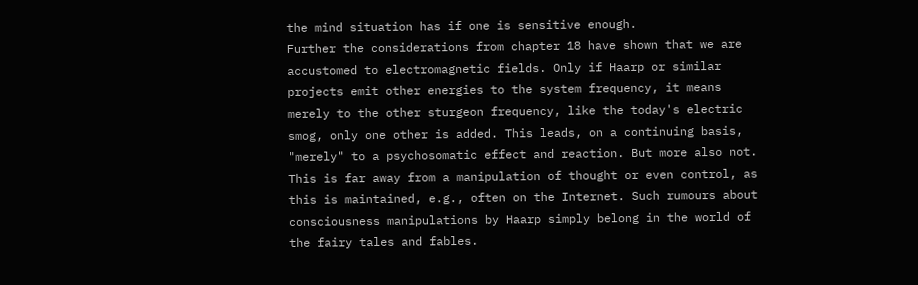the mind situation has if one is sensitive enough.
Further the considerations from chapter 18 have shown that we are accustomed to electromagnetic fields. Only if Haarp or similar projects emit other energies to the system frequency, it means merely to the other sturgeon frequency, like the today's electric smog, only one other is added. This leads, on a continuing basis, "merely" to a psychosomatic effect and reaction. But more also not.
This is far away from a manipulation of thought or even control, as this is maintained, e.g., often on the Internet. Such rumours about consciousness manipulations by Haarp simply belong in the world of the fairy tales and fables.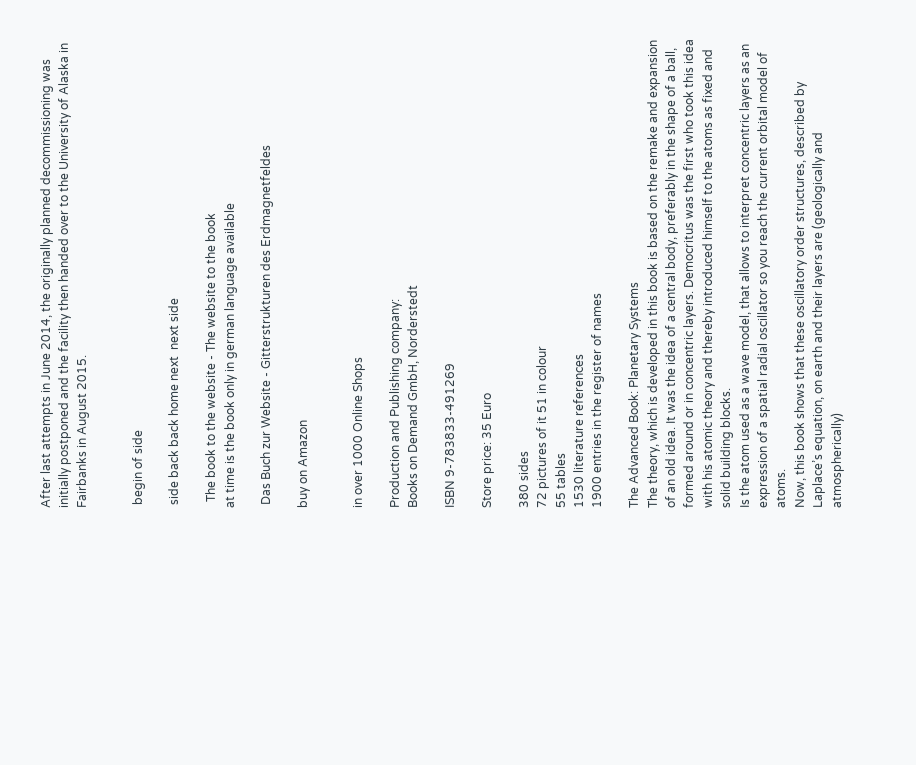After last attempts in June 2014, the originally planned decommissioning was initially postponed and the facility then handed over to the University of Alaska in Fairbanks in August 2015.


 begin of side

 side back back home next  next side

  The book to the website - The website to the book
at time is the book only in german language available

 Das Buch zur Website - Gitterstrukturen des Erdmagnetfeldes

buy on Amazon


in over 1000 Online Shops

Production and Publishing company:
Books on Demand GmbH, Norderstedt

ISBN 9-783833-491269

Store price: 35 Euro

380 sides
72 pictures of it 51 in colour
55 tables
1530 literature references
1900 entries in the register of names

The Advanced Book: Planetary Systems
The theory, which is developed in this book is based on the remake and expansion of an old idea. It was the idea of a central body, preferably in the shape of a ball, formed around or in concentric layers. Democritus was the first who took this idea with his atomic theory and thereby introduced himself to the atoms as fixed and solid building blocks.
Is the atom used as a wave model, that allows to interpret concentric layers as an expression of a spatial radial oscillator so you reach the current orbital model of atoms.
Now, this book shows that these oscillatory order structures, described by Laplace’s equation, on earth and their layers are (geologically and atmospherically)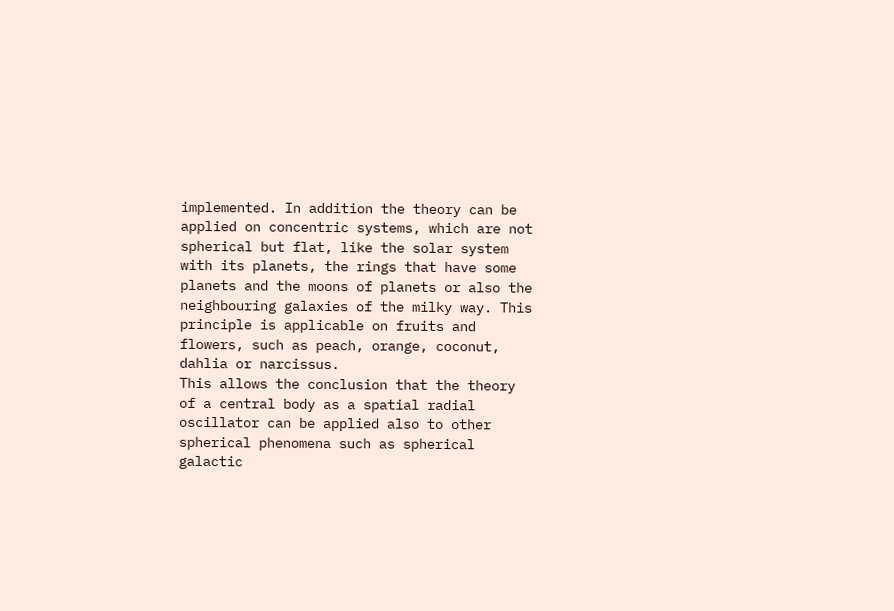implemented. In addition the theory can be applied on concentric systems, which are not spherical but flat, like the solar system with its planets, the rings that have some planets and the moons of planets or also the neighbouring galaxies of the milky way. This principle is applicable on fruits and flowers, such as peach, orange, coconut, dahlia or narcissus.
This allows the conclusion that the theory of a central body as a spatial radial oscillator can be applied also to other spherical phenomena such as spherical galactic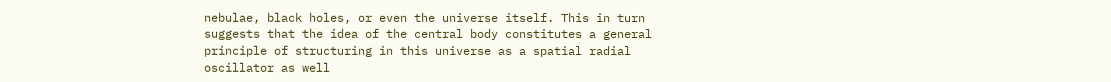nebulae, black holes, or even the universe itself. This in turn suggests that the idea of the central body constitutes a general principle of structuring in this universe as a spatial radial oscillator as well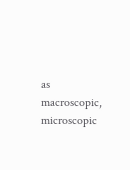as macroscopic, microscopic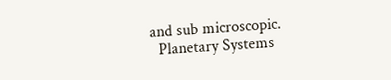and sub microscopic.
  Planetary Systems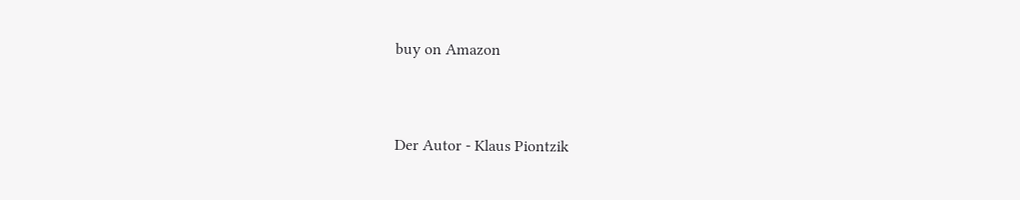buy on Amazon


Der Autor - Klaus Piontzik